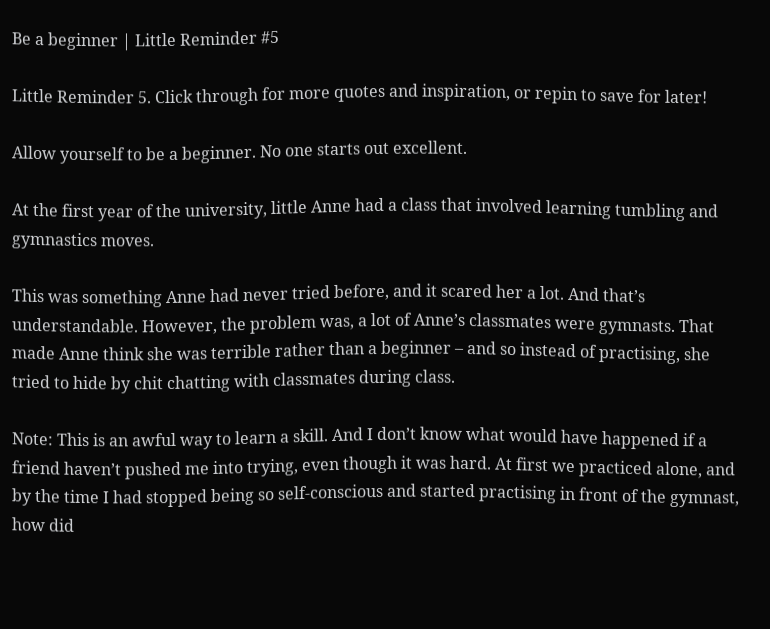Be a beginner | Little Reminder #5

Little Reminder 5. Click through for more quotes and inspiration, or repin to save for later!

Allow yourself to be a beginner. No one starts out excellent.

At the first year of the university, little Anne had a class that involved learning tumbling and gymnastics moves.

This was something Anne had never tried before, and it scared her a lot. And that’s understandable. However, the problem was, a lot of Anne’s classmates were gymnasts. That made Anne think she was terrible rather than a beginner – and so instead of practising, she tried to hide by chit chatting with classmates during class.

Note: This is an awful way to learn a skill. And I don’t know what would have happened if a friend haven’t pushed me into trying, even though it was hard. At first we practiced alone, and by the time I had stopped being so self-conscious and started practising in front of the gymnast, how did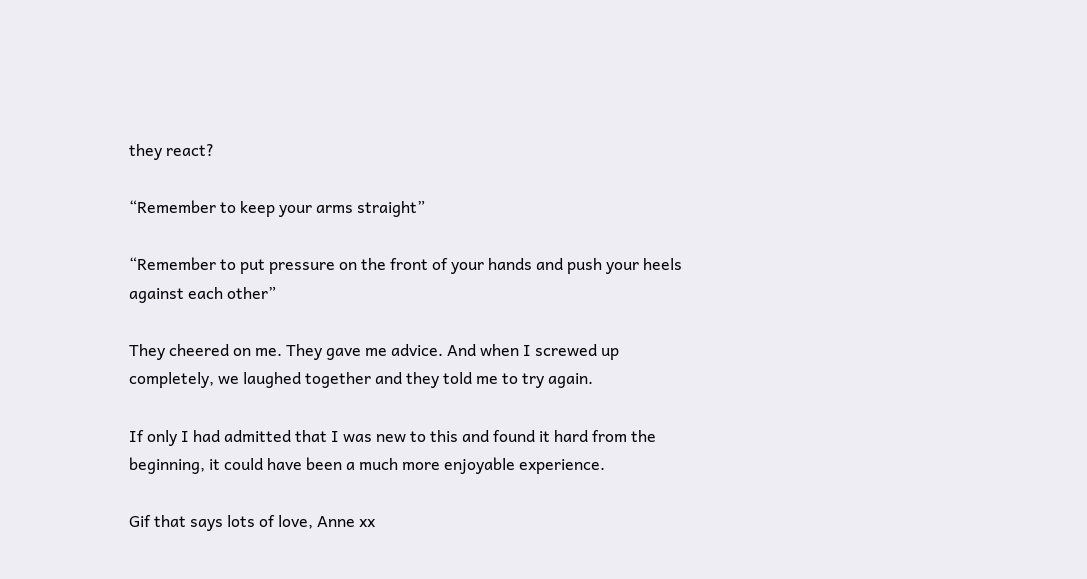they react?

“Remember to keep your arms straight”

“Remember to put pressure on the front of your hands and push your heels against each other”

They cheered on me. They gave me advice. And when I screwed up completely, we laughed together and they told me to try again.

If only I had admitted that I was new to this and found it hard from the beginning, it could have been a much more enjoyable experience.

Gif that says lots of love, Anne xx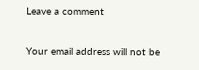Leave a comment

Your email address will not be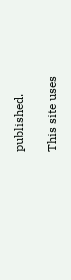published.

This site uses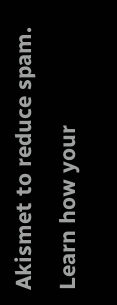Akismet to reduce spam. Learn how your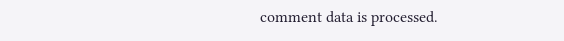comment data is processed.